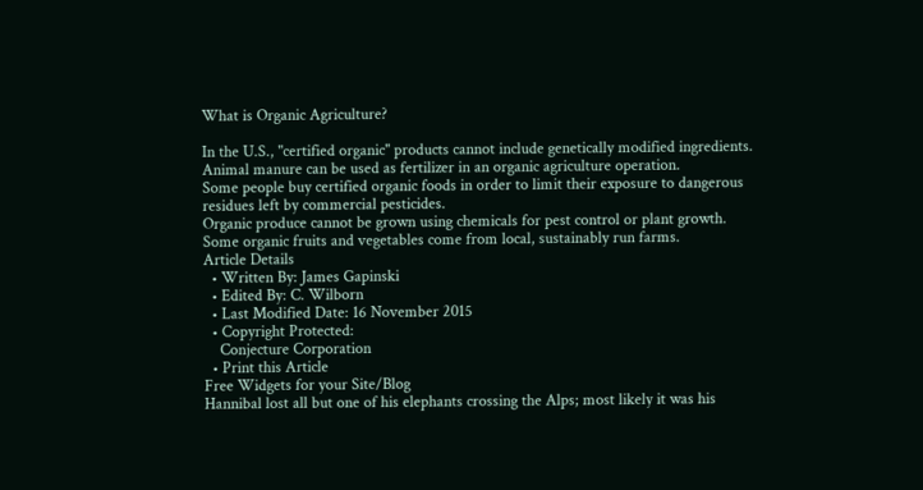What is Organic Agriculture?

In the U.S., "certified organic" products cannot include genetically modified ingredients.
Animal manure can be used as fertilizer in an organic agriculture operation.
Some people buy certified organic foods in order to limit their exposure to dangerous residues left by commercial pesticides.
Organic produce cannot be grown using chemicals for pest control or plant growth.
Some organic fruits and vegetables come from local, sustainably run farms.
Article Details
  • Written By: James Gapinski
  • Edited By: C. Wilborn
  • Last Modified Date: 16 November 2015
  • Copyright Protected:
    Conjecture Corporation
  • Print this Article
Free Widgets for your Site/Blog
Hannibal lost all but one of his elephants crossing the Alps; most likely it was his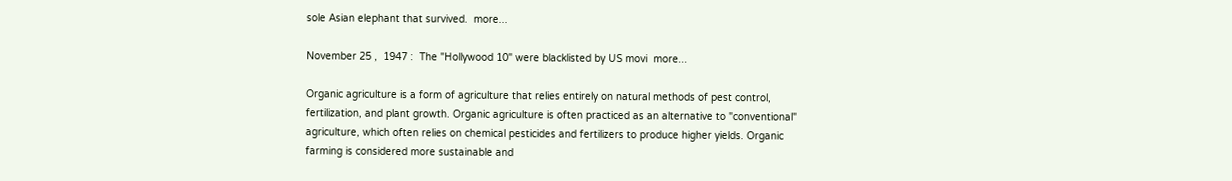sole Asian elephant that survived.  more...

November 25 ,  1947 :  The "Hollywood 10" were blacklisted by US movi  more...

Organic agriculture is a form of agriculture that relies entirely on natural methods of pest control, fertilization, and plant growth. Organic agriculture is often practiced as an alternative to "conventional" agriculture, which often relies on chemical pesticides and fertilizers to produce higher yields. Organic farming is considered more sustainable and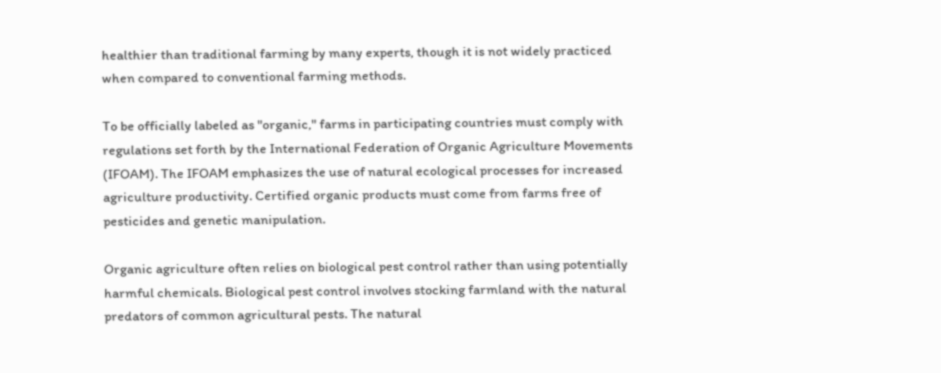healthier than traditional farming by many experts, though it is not widely practiced when compared to conventional farming methods.

To be officially labeled as "organic," farms in participating countries must comply with regulations set forth by the International Federation of Organic Agriculture Movements (IFOAM). The IFOAM emphasizes the use of natural ecological processes for increased agriculture productivity. Certified organic products must come from farms free of pesticides and genetic manipulation.

Organic agriculture often relies on biological pest control rather than using potentially harmful chemicals. Biological pest control involves stocking farmland with the natural predators of common agricultural pests. The natural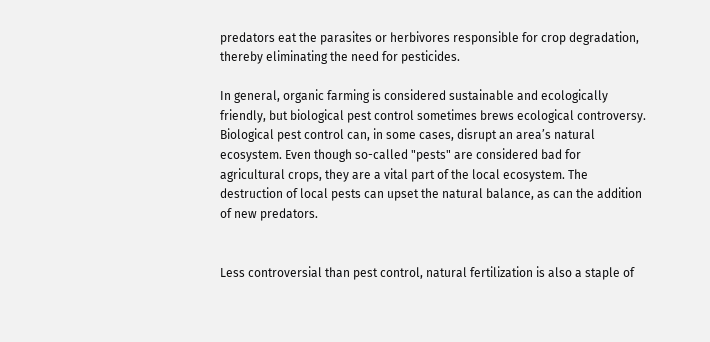predators eat the parasites or herbivores responsible for crop degradation, thereby eliminating the need for pesticides.

In general, organic farming is considered sustainable and ecologically friendly, but biological pest control sometimes brews ecological controversy. Biological pest control can, in some cases, disrupt an area’s natural ecosystem. Even though so-called "pests" are considered bad for agricultural crops, they are a vital part of the local ecosystem. The destruction of local pests can upset the natural balance, as can the addition of new predators.


Less controversial than pest control, natural fertilization is also a staple of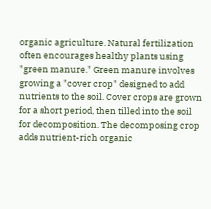organic agriculture. Natural fertilization often encourages healthy plants using "green manure." Green manure involves growing a "cover crop" designed to add nutrients to the soil. Cover crops are grown for a short period, then tilled into the soil for decomposition. The decomposing crop adds nutrient-rich organic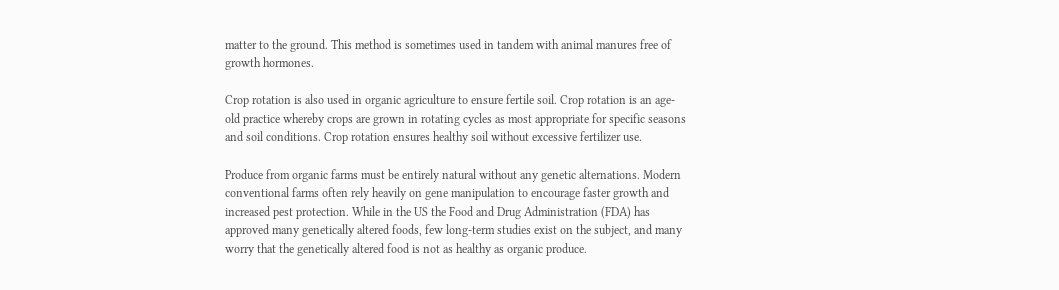matter to the ground. This method is sometimes used in tandem with animal manures free of growth hormones.

Crop rotation is also used in organic agriculture to ensure fertile soil. Crop rotation is an age-old practice whereby crops are grown in rotating cycles as most appropriate for specific seasons and soil conditions. Crop rotation ensures healthy soil without excessive fertilizer use.

Produce from organic farms must be entirely natural without any genetic alternations. Modern conventional farms often rely heavily on gene manipulation to encourage faster growth and increased pest protection. While in the US the Food and Drug Administration (FDA) has approved many genetically altered foods, few long-term studies exist on the subject, and many worry that the genetically altered food is not as healthy as organic produce.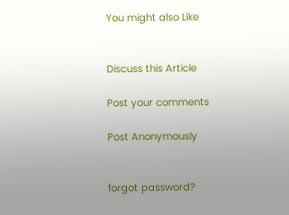You might also Like


Discuss this Article

Post your comments

Post Anonymously


forgot password?